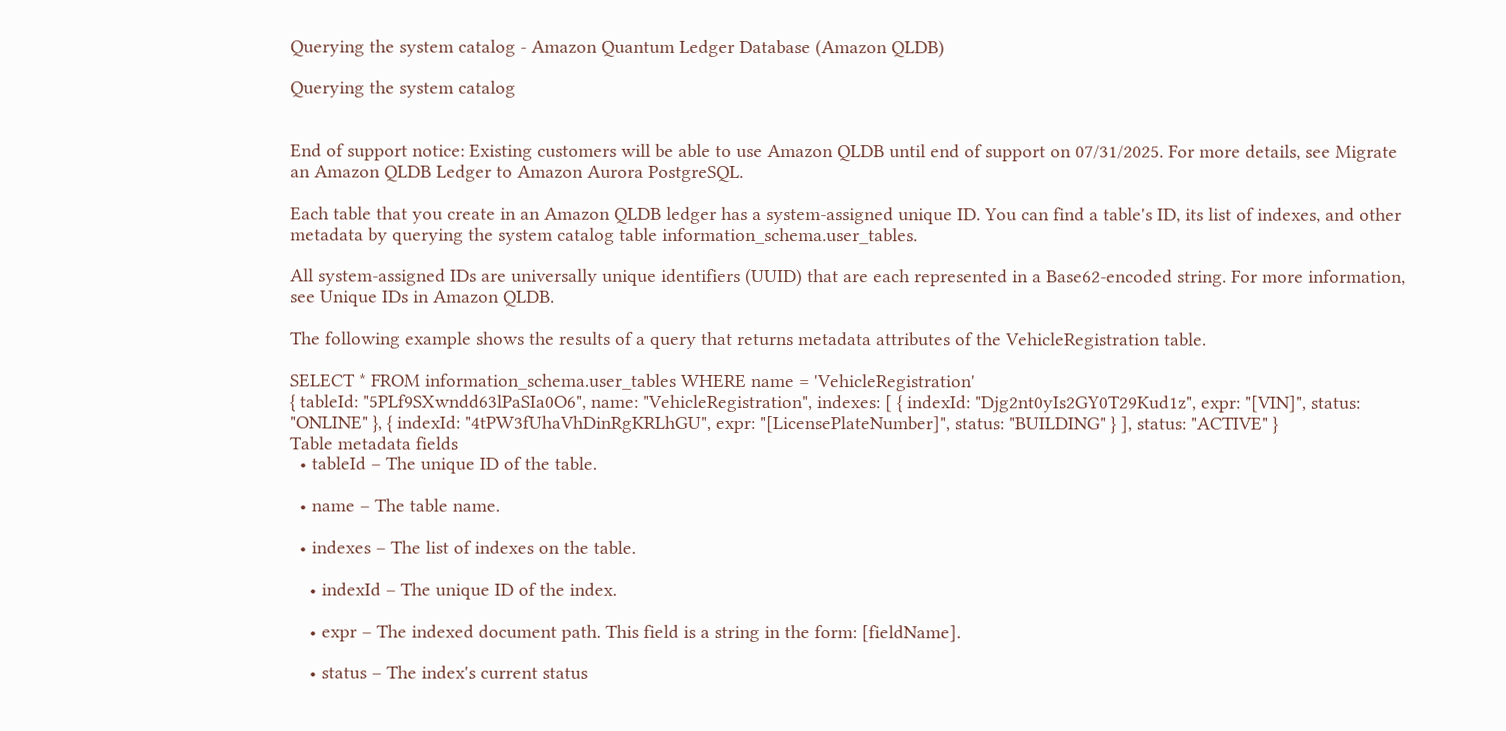Querying the system catalog - Amazon Quantum Ledger Database (Amazon QLDB)

Querying the system catalog


End of support notice: Existing customers will be able to use Amazon QLDB until end of support on 07/31/2025. For more details, see Migrate an Amazon QLDB Ledger to Amazon Aurora PostgreSQL.

Each table that you create in an Amazon QLDB ledger has a system-assigned unique ID. You can find a table's ID, its list of indexes, and other metadata by querying the system catalog table information_schema.user_tables.

All system-assigned IDs are universally unique identifiers (UUID) that are each represented in a Base62-encoded string. For more information, see Unique IDs in Amazon QLDB.

The following example shows the results of a query that returns metadata attributes of the VehicleRegistration table.

SELECT * FROM information_schema.user_tables WHERE name = 'VehicleRegistration'
{ tableId: "5PLf9SXwndd63lPaSIa0O6", name: "VehicleRegistration", indexes: [ { indexId: "Djg2nt0yIs2GY0T29Kud1z", expr: "[VIN]", status: "ONLINE" }, { indexId: "4tPW3fUhaVhDinRgKRLhGU", expr: "[LicensePlateNumber]", status: "BUILDING" } ], status: "ACTIVE" }
Table metadata fields
  • tableId – The unique ID of the table.

  • name – The table name.

  • indexes – The list of indexes on the table.

    • indexId – The unique ID of the index.

    • expr – The indexed document path. This field is a string in the form: [fieldName].

    • status – The index's current status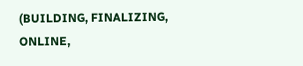(BUILDING, FINALIZING, ONLINE,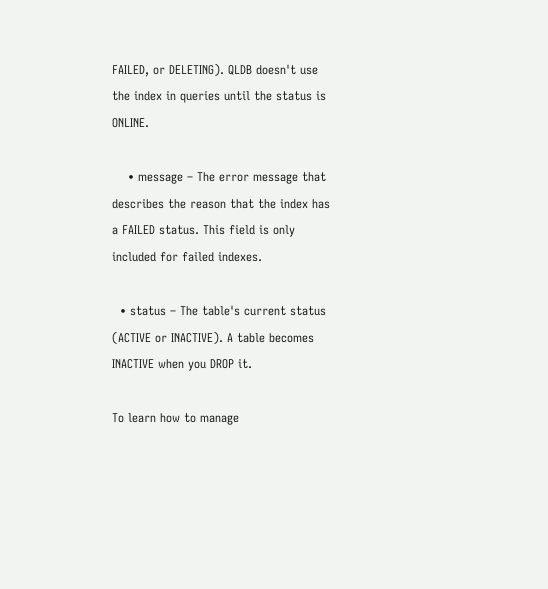FAILED, or DELETING). QLDB doesn't use the index in queries until the status is ONLINE.

    • message – The error message that describes the reason that the index has a FAILED status. This field is only included for failed indexes.

  • status – The table's current status (ACTIVE or INACTIVE). A table becomes INACTIVE when you DROP it.

To learn how to manage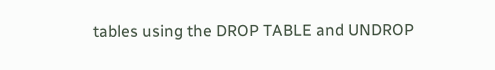tables using the DROP TABLE and UNDROP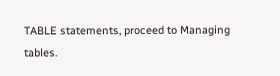TABLE statements, proceed to Managing tables.